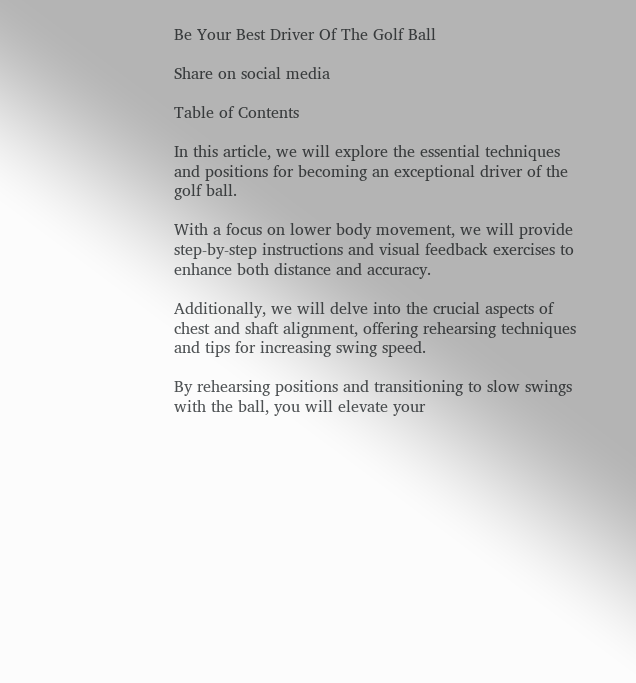Be Your Best Driver Of The Golf Ball

Share on social media

Table of Contents

In this article, we will explore the essential techniques and positions for becoming an exceptional driver of the golf ball.

With a focus on lower body movement, we will provide step-by-step instructions and visual feedback exercises to enhance both distance and accuracy.

Additionally, we will delve into the crucial aspects of chest and shaft alignment, offering rehearsing techniques and tips for increasing swing speed.

By rehearsing positions and transitioning to slow swings with the ball, you will elevate your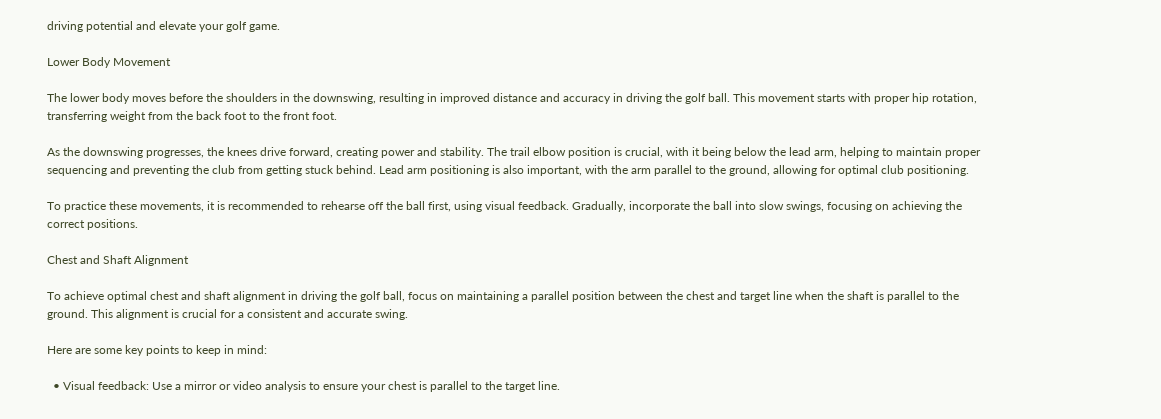driving potential and elevate your golf game.

Lower Body Movement

The lower body moves before the shoulders in the downswing, resulting in improved distance and accuracy in driving the golf ball. This movement starts with proper hip rotation, transferring weight from the back foot to the front foot.

As the downswing progresses, the knees drive forward, creating power and stability. The trail elbow position is crucial, with it being below the lead arm, helping to maintain proper sequencing and preventing the club from getting stuck behind. Lead arm positioning is also important, with the arm parallel to the ground, allowing for optimal club positioning.

To practice these movements, it is recommended to rehearse off the ball first, using visual feedback. Gradually, incorporate the ball into slow swings, focusing on achieving the correct positions.

Chest and Shaft Alignment

To achieve optimal chest and shaft alignment in driving the golf ball, focus on maintaining a parallel position between the chest and target line when the shaft is parallel to the ground. This alignment is crucial for a consistent and accurate swing.

Here are some key points to keep in mind:

  • Visual feedback: Use a mirror or video analysis to ensure your chest is parallel to the target line.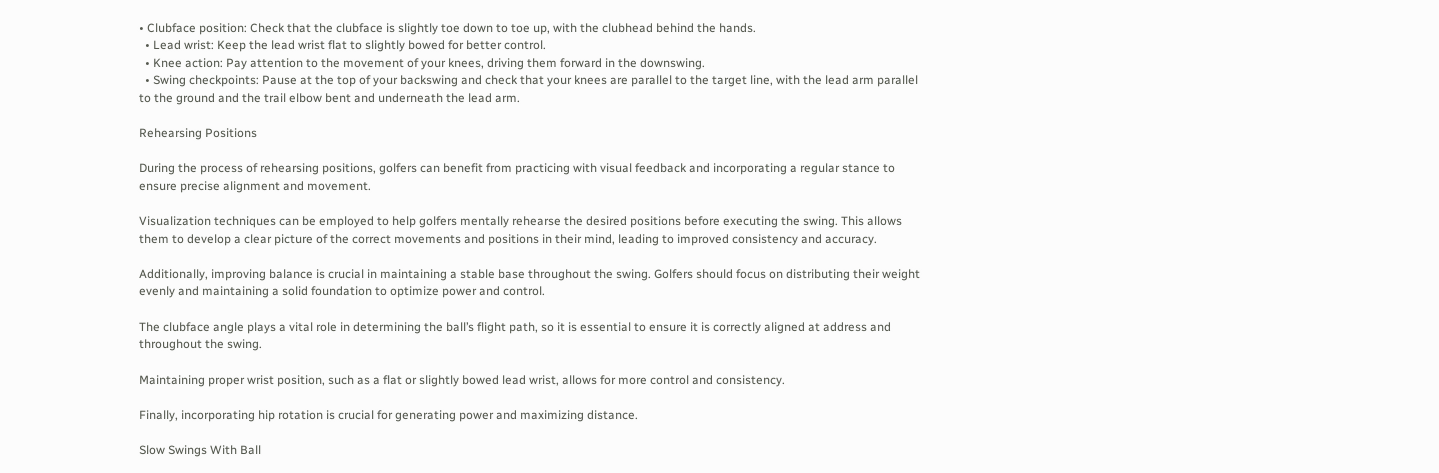• Clubface position: Check that the clubface is slightly toe down to toe up, with the clubhead behind the hands.
  • Lead wrist: Keep the lead wrist flat to slightly bowed for better control.
  • Knee action: Pay attention to the movement of your knees, driving them forward in the downswing.
  • Swing checkpoints: Pause at the top of your backswing and check that your knees are parallel to the target line, with the lead arm parallel to the ground and the trail elbow bent and underneath the lead arm.

Rehearsing Positions

During the process of rehearsing positions, golfers can benefit from practicing with visual feedback and incorporating a regular stance to ensure precise alignment and movement.

Visualization techniques can be employed to help golfers mentally rehearse the desired positions before executing the swing. This allows them to develop a clear picture of the correct movements and positions in their mind, leading to improved consistency and accuracy.

Additionally, improving balance is crucial in maintaining a stable base throughout the swing. Golfers should focus on distributing their weight evenly and maintaining a solid foundation to optimize power and control.

The clubface angle plays a vital role in determining the ball’s flight path, so it is essential to ensure it is correctly aligned at address and throughout the swing.

Maintaining proper wrist position, such as a flat or slightly bowed lead wrist, allows for more control and consistency.

Finally, incorporating hip rotation is crucial for generating power and maximizing distance.

Slow Swings With Ball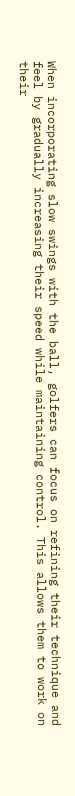When incorporating slow swings with the ball, golfers can focus on refining their technique and feel by gradually increasing their speed while maintaining control. This allows them to work on their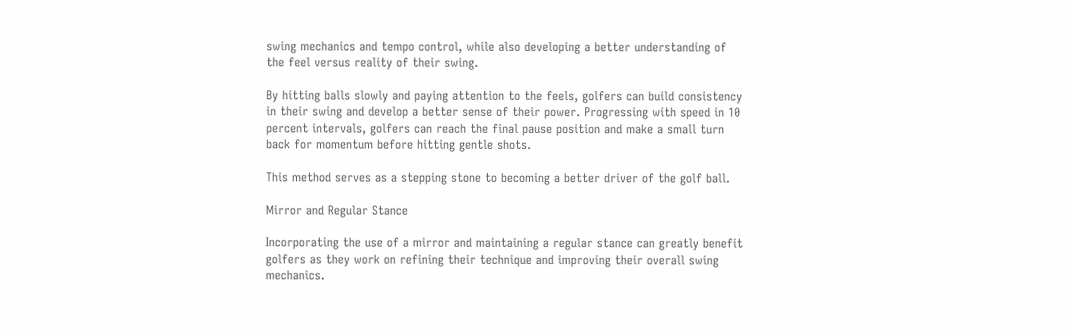swing mechanics and tempo control, while also developing a better understanding of the feel versus reality of their swing.

By hitting balls slowly and paying attention to the feels, golfers can build consistency in their swing and develop a better sense of their power. Progressing with speed in 10 percent intervals, golfers can reach the final pause position and make a small turn back for momentum before hitting gentle shots.

This method serves as a stepping stone to becoming a better driver of the golf ball.

Mirror and Regular Stance

Incorporating the use of a mirror and maintaining a regular stance can greatly benefit golfers as they work on refining their technique and improving their overall swing mechanics.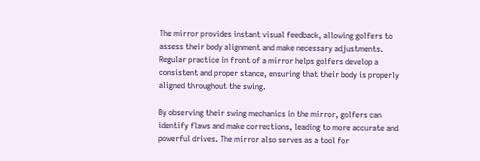The mirror provides instant visual feedback, allowing golfers to assess their body alignment and make necessary adjustments. Regular practice in front of a mirror helps golfers develop a consistent and proper stance, ensuring that their body is properly aligned throughout the swing.

By observing their swing mechanics in the mirror, golfers can identify flaws and make corrections, leading to more accurate and powerful drives. The mirror also serves as a tool for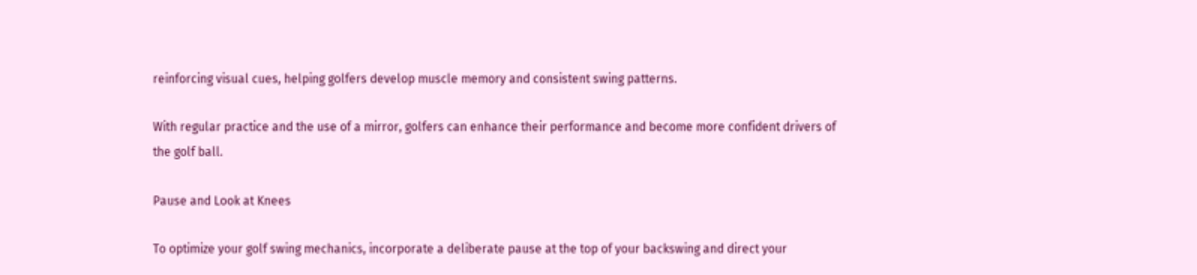reinforcing visual cues, helping golfers develop muscle memory and consistent swing patterns.

With regular practice and the use of a mirror, golfers can enhance their performance and become more confident drivers of the golf ball.

Pause and Look at Knees

To optimize your golf swing mechanics, incorporate a deliberate pause at the top of your backswing and direct your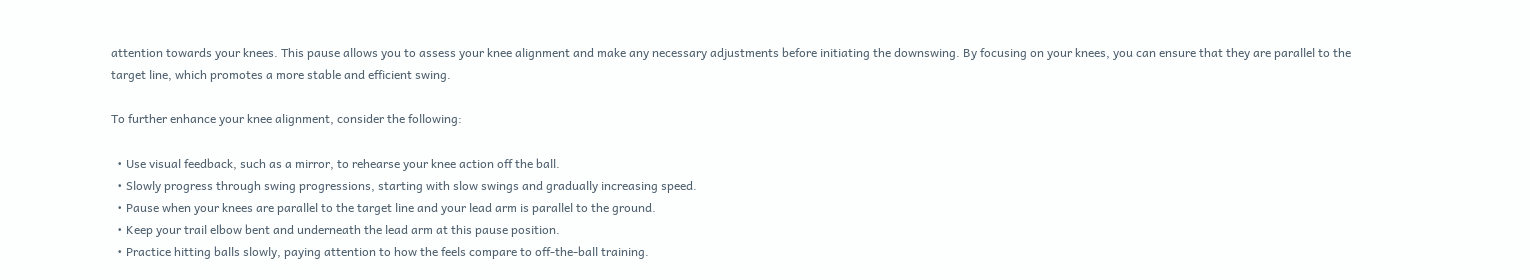attention towards your knees. This pause allows you to assess your knee alignment and make any necessary adjustments before initiating the downswing. By focusing on your knees, you can ensure that they are parallel to the target line, which promotes a more stable and efficient swing.

To further enhance your knee alignment, consider the following:

  • Use visual feedback, such as a mirror, to rehearse your knee action off the ball.
  • Slowly progress through swing progressions, starting with slow swings and gradually increasing speed.
  • Pause when your knees are parallel to the target line and your lead arm is parallel to the ground.
  • Keep your trail elbow bent and underneath the lead arm at this pause position.
  • Practice hitting balls slowly, paying attention to how the feels compare to off-the-ball training.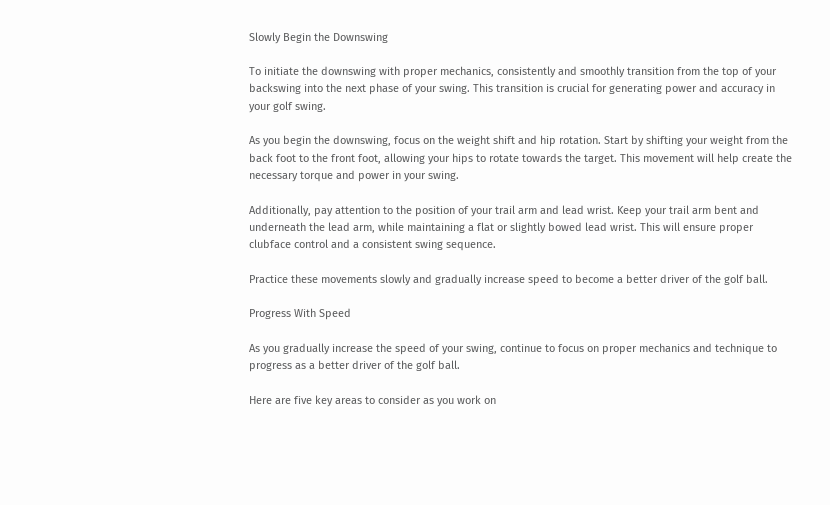Slowly Begin the Downswing

To initiate the downswing with proper mechanics, consistently and smoothly transition from the top of your backswing into the next phase of your swing. This transition is crucial for generating power and accuracy in your golf swing.

As you begin the downswing, focus on the weight shift and hip rotation. Start by shifting your weight from the back foot to the front foot, allowing your hips to rotate towards the target. This movement will help create the necessary torque and power in your swing.

Additionally, pay attention to the position of your trail arm and lead wrist. Keep your trail arm bent and underneath the lead arm, while maintaining a flat or slightly bowed lead wrist. This will ensure proper clubface control and a consistent swing sequence.

Practice these movements slowly and gradually increase speed to become a better driver of the golf ball.

Progress With Speed

As you gradually increase the speed of your swing, continue to focus on proper mechanics and technique to progress as a better driver of the golf ball.

Here are five key areas to consider as you work on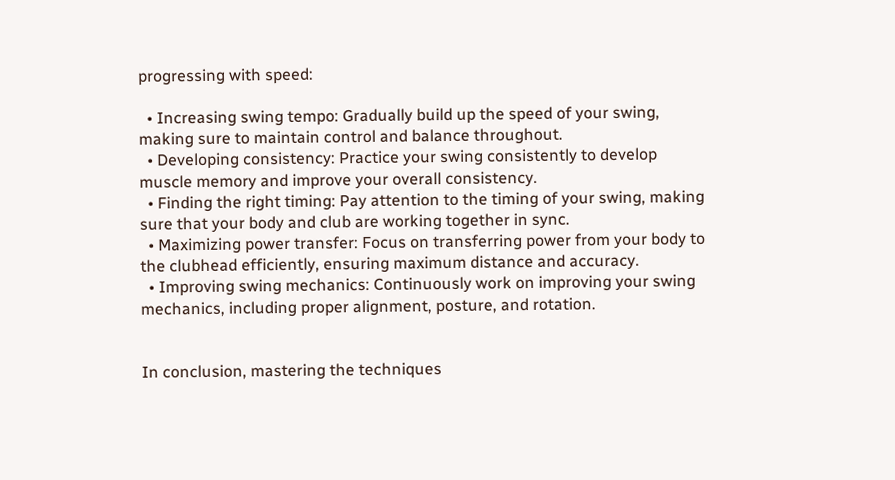progressing with speed:

  • Increasing swing tempo: Gradually build up the speed of your swing, making sure to maintain control and balance throughout.
  • Developing consistency: Practice your swing consistently to develop muscle memory and improve your overall consistency.
  • Finding the right timing: Pay attention to the timing of your swing, making sure that your body and club are working together in sync.
  • Maximizing power transfer: Focus on transferring power from your body to the clubhead efficiently, ensuring maximum distance and accuracy.
  • Improving swing mechanics: Continuously work on improving your swing mechanics, including proper alignment, posture, and rotation.


In conclusion, mastering the techniques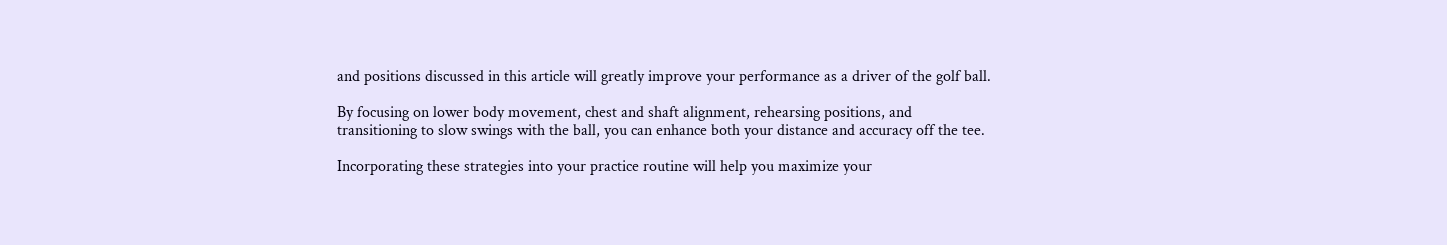and positions discussed in this article will greatly improve your performance as a driver of the golf ball.

By focusing on lower body movement, chest and shaft alignment, rehearsing positions, and transitioning to slow swings with the ball, you can enhance both your distance and accuracy off the tee.

Incorporating these strategies into your practice routine will help you maximize your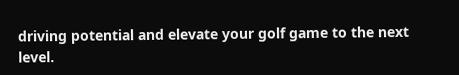driving potential and elevate your golf game to the next level.